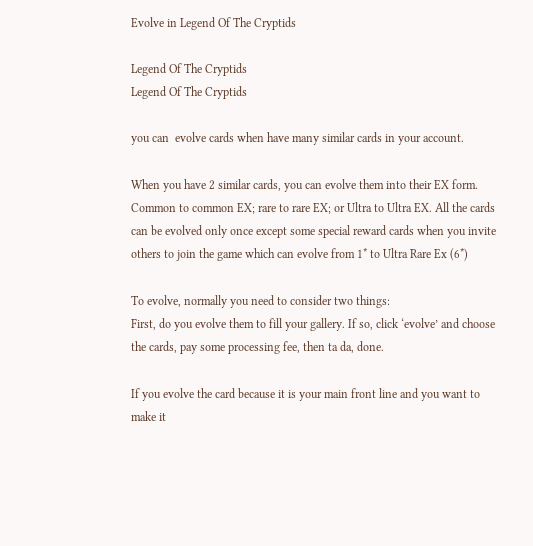Evolve in Legend Of The Cryptids

Legend Of The Cryptids
Legend Of The Cryptids

you can  evolve cards when have many similar cards in your account.

When you have 2 similar cards, you can evolve them into their EX form. Common to common EX; rare to rare EX; or Ultra to Ultra EX. All the cards can be evolved only once except some special reward cards when you invite others to join the game which can evolve from 1* to Ultra Rare Ex (6*)

To evolve, normally you need to consider two things:
First, do you evolve them to fill your gallery. If so, click ‘evolve’ and choose the cards, pay some processing fee, then ta da, done.

If you evolve the card because it is your main front line and you want to make it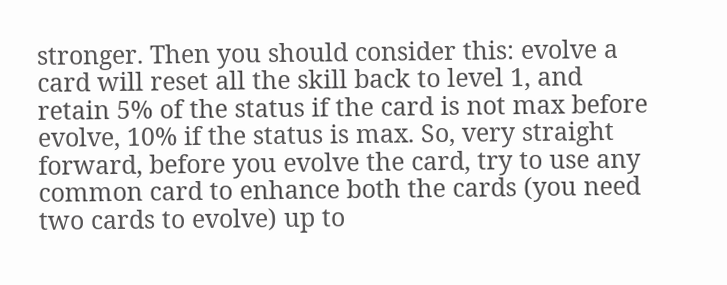stronger. Then you should consider this: evolve a card will reset all the skill back to level 1, and retain 5% of the status if the card is not max before evolve, 10% if the status is max. So, very straight forward, before you evolve the card, try to use any common card to enhance both the cards (you need two cards to evolve) up to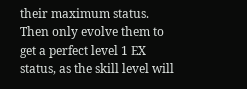their maximum status. Then only evolve them to get a perfect level 1 EX status, as the skill level will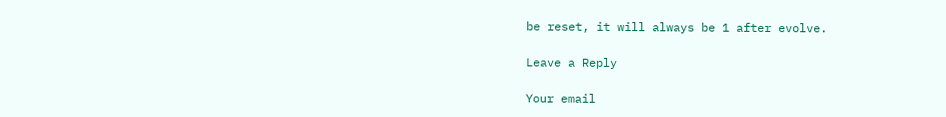be reset, it will always be 1 after evolve.

Leave a Reply

Your email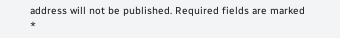address will not be published. Required fields are marked *